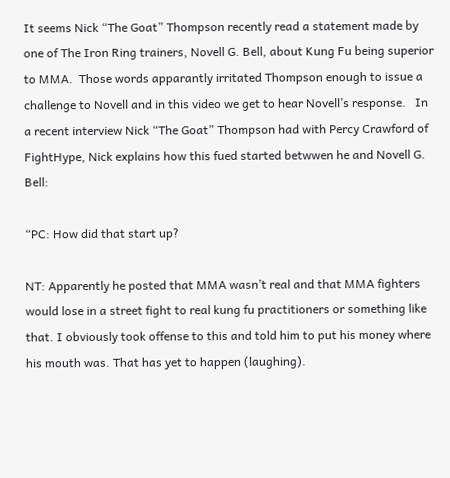It seems Nick “The Goat” Thompson recently read a statement made by one of The Iron Ring trainers, Novell G. Bell, about Kung Fu being superior to MMA.  Those words apparantly irritated Thompson enough to issue a challenge to Novell and in this video we get to hear Novell’s response.   In a recent interview Nick “The Goat” Thompson had with Percy Crawford of FightHype, Nick explains how this fued started betwwen he and Novell G. Bell:

“PC: How did that start up?

NT: Apparently he posted that MMA wasn’t real and that MMA fighters would lose in a street fight to real kung fu practitioners or something like that. I obviously took offense to this and told him to put his money where his mouth was. That has yet to happen (laughing).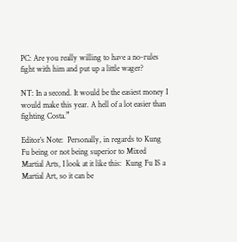PC: Are you really willing to have a no-rules fight with him and put up a little wager?

NT: In a second. It would be the easiest money I would make this year. A hell of a lot easier than fighting Costa.”

Editor’s Note:  Personally, in regards to Kung Fu being or not being superior to Mixed Martial Arts, I look at it like this:  Kung Fu IS a Martial Art, so it can be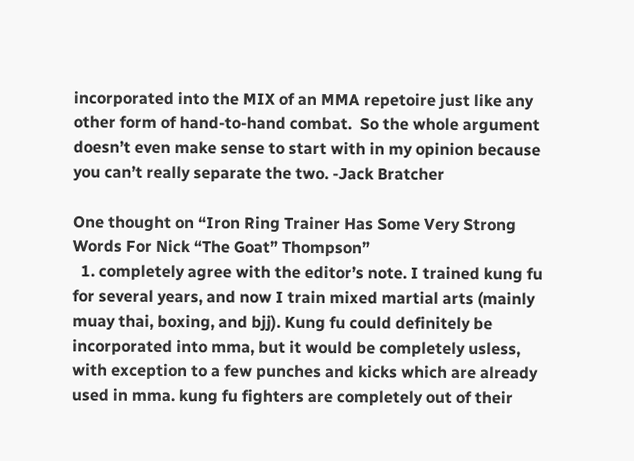incorporated into the MIX of an MMA repetoire just like any other form of hand-to-hand combat.  So the whole argument doesn’t even make sense to start with in my opinion because you can’t really separate the two. -Jack Bratcher

One thought on “Iron Ring Trainer Has Some Very Strong Words For Nick “The Goat” Thompson”
  1. completely agree with the editor’s note. I trained kung fu for several years, and now I train mixed martial arts (mainly muay thai, boxing, and bjj). Kung fu could definitely be incorporated into mma, but it would be completely usless, with exception to a few punches and kicks which are already used in mma. kung fu fighters are completely out of their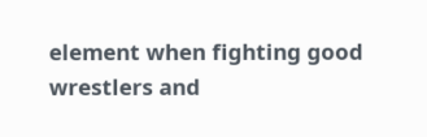element when fighting good wrestlers and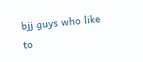bjj guys who like to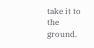take it to the ground.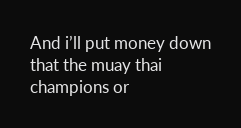And i’ll put money down that the muay thai champions or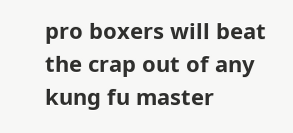pro boxers will beat the crap out of any kung fu master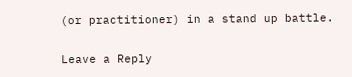(or practitioner) in a stand up battle.

Leave a Reply